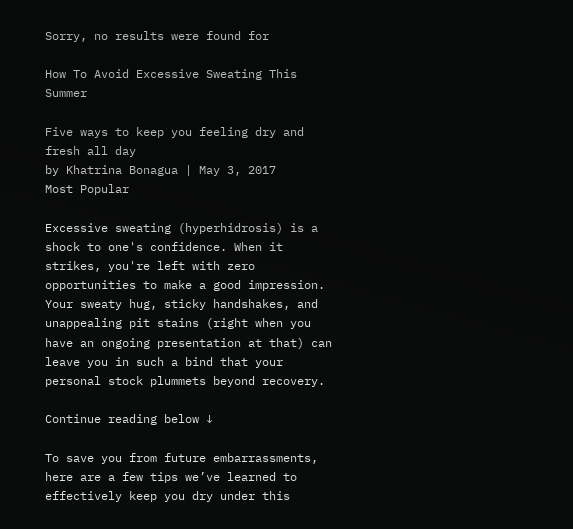Sorry, no results were found for

How To Avoid Excessive Sweating This Summer

Five ways to keep you feeling dry and fresh all day
by Khatrina Bonagua | May 3, 2017
Most Popular

Excessive sweating (hyperhidrosis) is a shock to one's confidence. When it strikes, you're left with zero opportunities to make a good impression. Your sweaty hug, sticky handshakes, and unappealing pit stains (right when you have an ongoing presentation at that) can leave you in such a bind that your personal stock plummets beyond recovery.

Continue reading below ↓

To save you from future embarrassments, here are a few tips we’ve learned to effectively keep you dry under this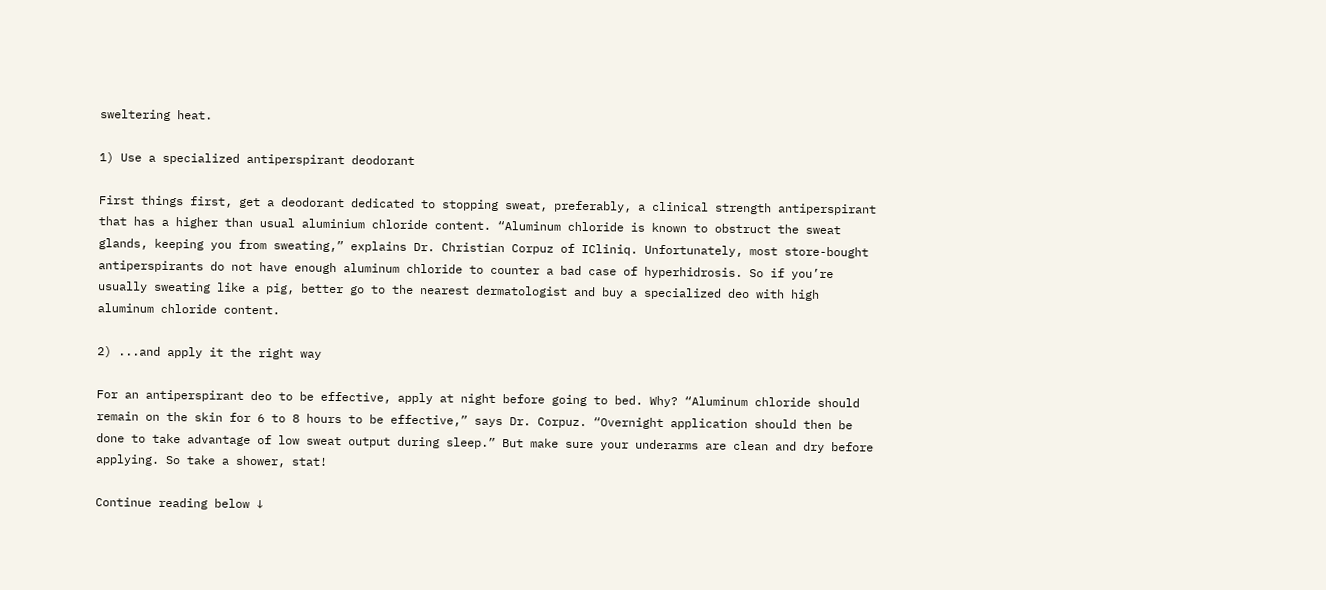sweltering heat.

1) Use a specialized antiperspirant deodorant

First things first, get a deodorant dedicated to stopping sweat, preferably, a clinical strength antiperspirant that has a higher than usual aluminium chloride content. “Aluminum chloride is known to obstruct the sweat glands, keeping you from sweating,” explains Dr. Christian Corpuz of ICliniq. Unfortunately, most store-bought antiperspirants do not have enough aluminum chloride to counter a bad case of hyperhidrosis. So if you’re usually sweating like a pig, better go to the nearest dermatologist and buy a specialized deo with high aluminum chloride content.

2) ...and apply it the right way

For an antiperspirant deo to be effective, apply at night before going to bed. Why? “Aluminum chloride should remain on the skin for 6 to 8 hours to be effective,” says Dr. Corpuz. “Overnight application should then be done to take advantage of low sweat output during sleep.” But make sure your underarms are clean and dry before applying. So take a shower, stat!

Continue reading below ↓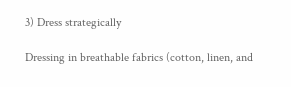3) Dress strategically

Dressing in breathable fabrics (cotton, linen, and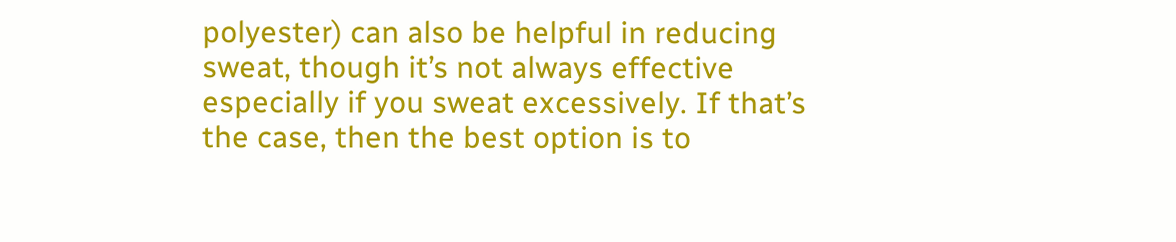polyester) can also be helpful in reducing sweat, though it’s not always effective especially if you sweat excessively. If that’s the case, then the best option is to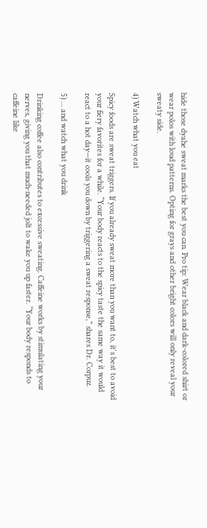hide those dyahe sweat marks the best you can. Pro tip: Wear black and dark-colored shirt or wear polos with loud patterns. Opting for grays and other bright colors will only reveal your sweaty side.

4) Watch what you eat

Spicy foods are sweat triggers. If you already sweat more than you want to, it's best to avoid your fiery favorites for a while. “Your body reacts to the spicy taste the same way it would react to a hot day—it cools you down by triggering a sweat response,” shares Dr. Corpuz.

5) … and watch what you drink

Drinking coffee also contributes to excessive sweating. Caffeine works by stimulating your nerves, giving you that much-needed jolt to wake you up faster. “Your body responds to caffeine like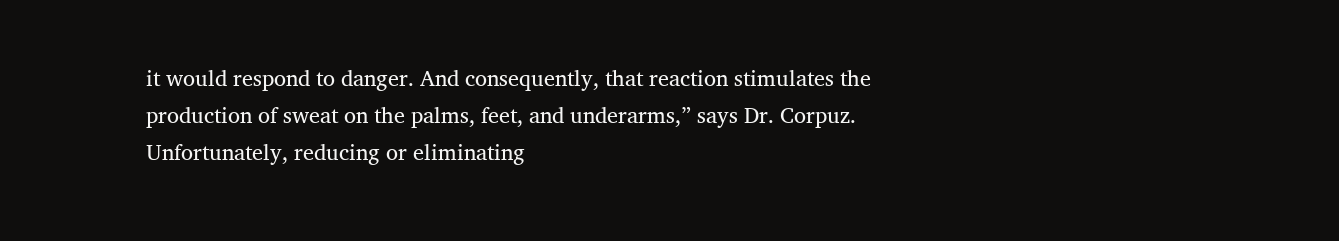it would respond to danger. And consequently, that reaction stimulates the production of sweat on the palms, feet, and underarms,” says Dr. Corpuz. Unfortunately, reducing or eliminating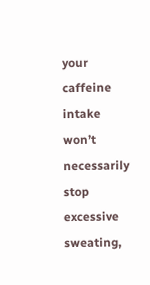your caffeine intake won’t necessarily stop excessive sweating,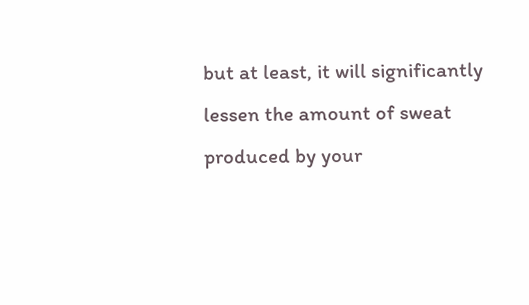but at least, it will significantly lessen the amount of sweat produced by your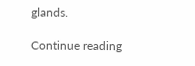glands.

Continue reading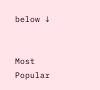below ↓


Most Popular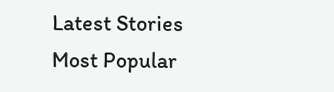Latest Stories
Most Popular